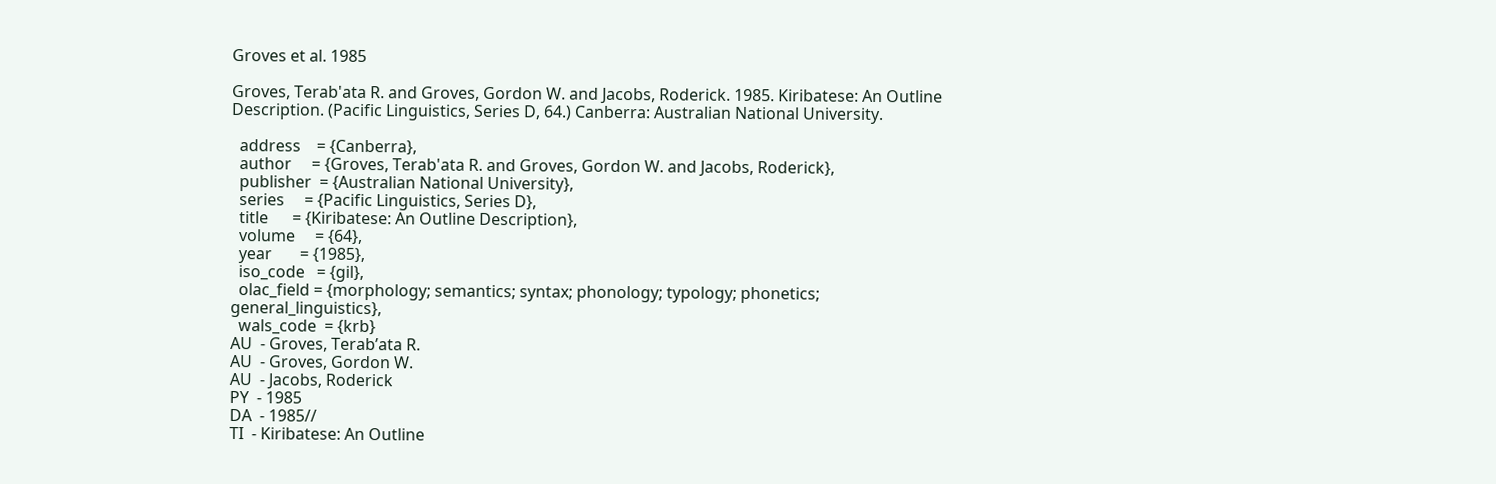Groves et al. 1985

Groves, Terab'ata R. and Groves, Gordon W. and Jacobs, Roderick. 1985. Kiribatese: An Outline Description. (Pacific Linguistics, Series D, 64.) Canberra: Australian National University.

  address    = {Canberra},
  author     = {Groves, Terab'ata R. and Groves, Gordon W. and Jacobs, Roderick},
  publisher  = {Australian National University},
  series     = {Pacific Linguistics, Series D},
  title      = {Kiribatese: An Outline Description},
  volume     = {64},
  year       = {1985},
  iso_code   = {gil},
  olac_field = {morphology; semantics; syntax; phonology; typology; phonetics; general_linguistics},
  wals_code  = {krb}
AU  - Groves, Terab’ata R.
AU  - Groves, Gordon W.
AU  - Jacobs, Roderick
PY  - 1985
DA  - 1985//
TI  - Kiribatese: An Outline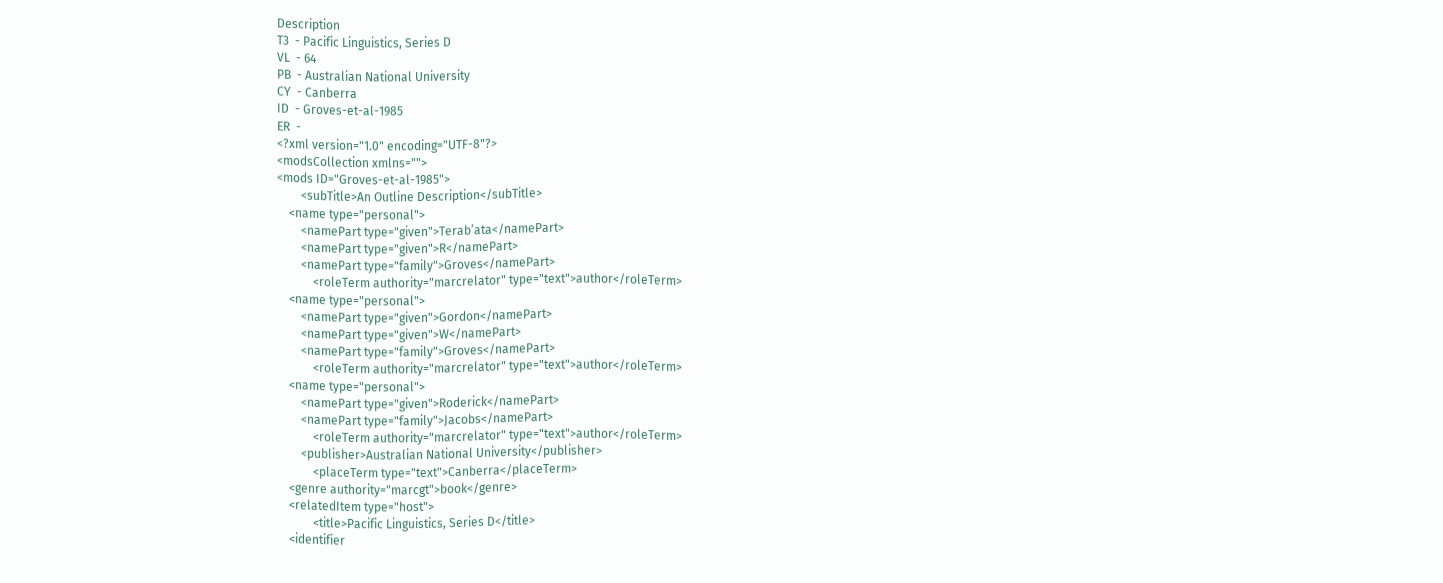Description
T3  - Pacific Linguistics, Series D
VL  - 64
PB  - Australian National University
CY  - Canberra
ID  - Groves-et-al-1985
ER  -
<?xml version="1.0" encoding="UTF-8"?>
<modsCollection xmlns="">
<mods ID="Groves-et-al-1985">
        <subTitle>An Outline Description</subTitle>
    <name type="personal">
        <namePart type="given">Terab’ata</namePart>
        <namePart type="given">R</namePart>
        <namePart type="family">Groves</namePart>
            <roleTerm authority="marcrelator" type="text">author</roleTerm>
    <name type="personal">
        <namePart type="given">Gordon</namePart>
        <namePart type="given">W</namePart>
        <namePart type="family">Groves</namePart>
            <roleTerm authority="marcrelator" type="text">author</roleTerm>
    <name type="personal">
        <namePart type="given">Roderick</namePart>
        <namePart type="family">Jacobs</namePart>
            <roleTerm authority="marcrelator" type="text">author</roleTerm>
        <publisher>Australian National University</publisher>
            <placeTerm type="text">Canberra</placeTerm>
    <genre authority="marcgt">book</genre>
    <relatedItem type="host">
            <title>Pacific Linguistics, Series D</title>
    <identifier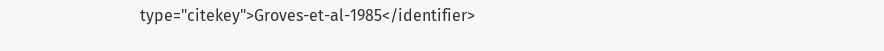type="citekey">Groves-et-al-1985</identifier>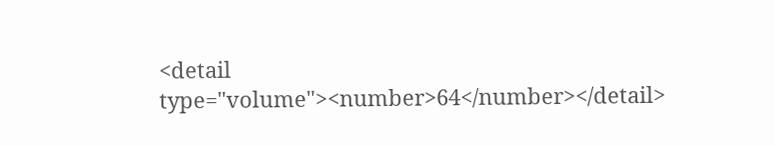<detail type="volume"><number>64</number></detail>